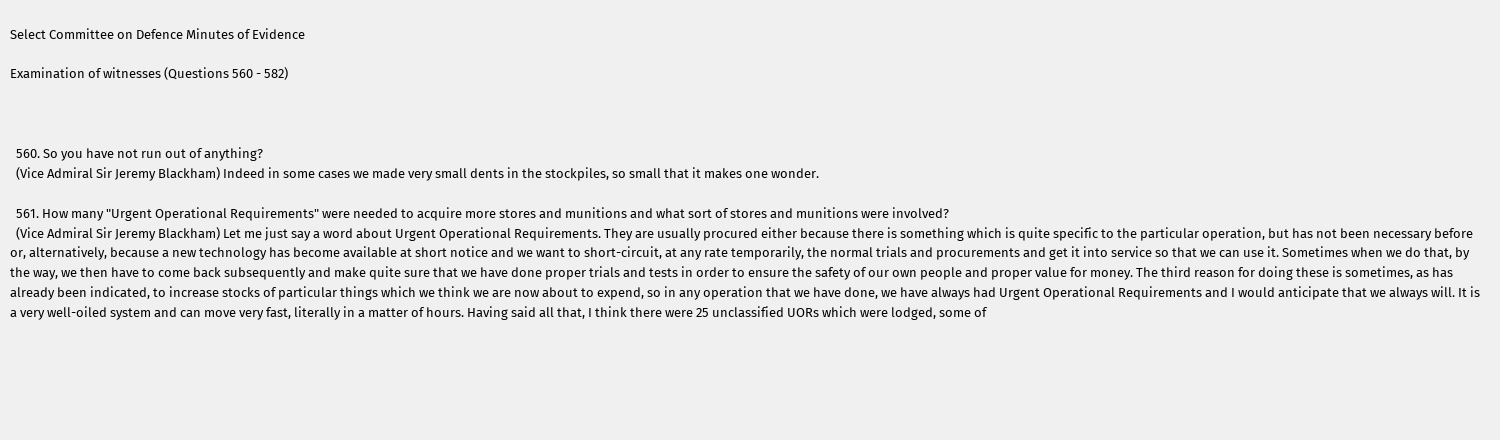Select Committee on Defence Minutes of Evidence

Examination of witnesses (Questions 560 - 582)



  560. So you have not run out of anything?
  (Vice Admiral Sir Jeremy Blackham) Indeed in some cases we made very small dents in the stockpiles, so small that it makes one wonder.

  561. How many "Urgent Operational Requirements" were needed to acquire more stores and munitions and what sort of stores and munitions were involved?
  (Vice Admiral Sir Jeremy Blackham) Let me just say a word about Urgent Operational Requirements. They are usually procured either because there is something which is quite specific to the particular operation, but has not been necessary before or, alternatively, because a new technology has become available at short notice and we want to short-circuit, at any rate temporarily, the normal trials and procurements and get it into service so that we can use it. Sometimes when we do that, by the way, we then have to come back subsequently and make quite sure that we have done proper trials and tests in order to ensure the safety of our own people and proper value for money. The third reason for doing these is sometimes, as has already been indicated, to increase stocks of particular things which we think we are now about to expend, so in any operation that we have done, we have always had Urgent Operational Requirements and I would anticipate that we always will. It is a very well-oiled system and can move very fast, literally in a matter of hours. Having said all that, I think there were 25 unclassified UORs which were lodged, some of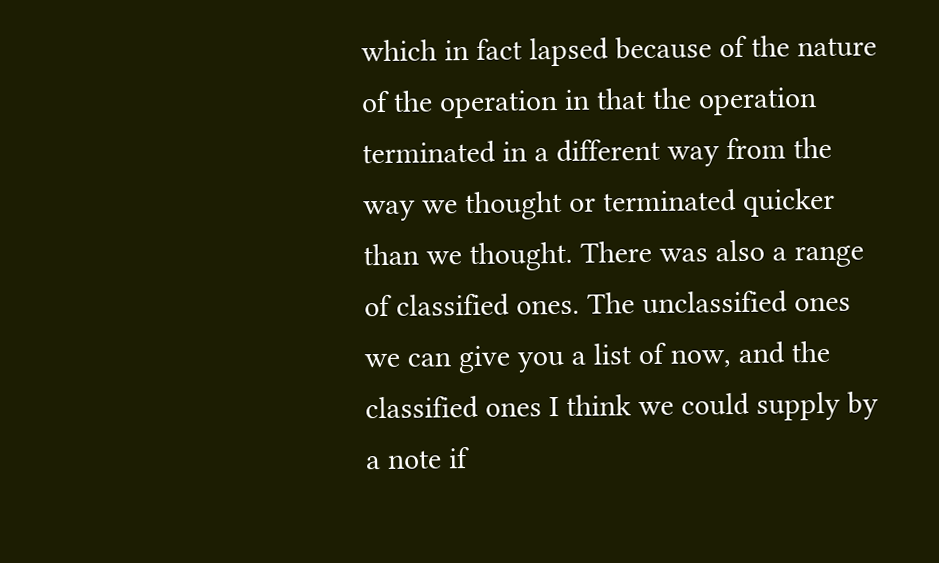which in fact lapsed because of the nature of the operation in that the operation terminated in a different way from the way we thought or terminated quicker than we thought. There was also a range of classified ones. The unclassified ones we can give you a list of now, and the classified ones I think we could supply by a note if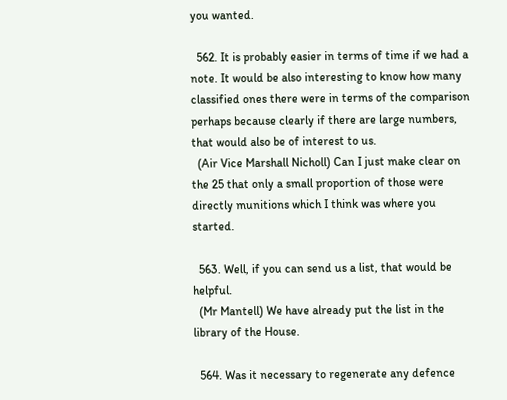you wanted.

  562. It is probably easier in terms of time if we had a note. It would be also interesting to know how many classified ones there were in terms of the comparison perhaps because clearly if there are large numbers, that would also be of interest to us.
  (Air Vice Marshall Nicholl) Can I just make clear on the 25 that only a small proportion of those were directly munitions which I think was where you started.

  563. Well, if you can send us a list, that would be helpful.
  (Mr Mantell) We have already put the list in the library of the House.

  564. Was it necessary to regenerate any defence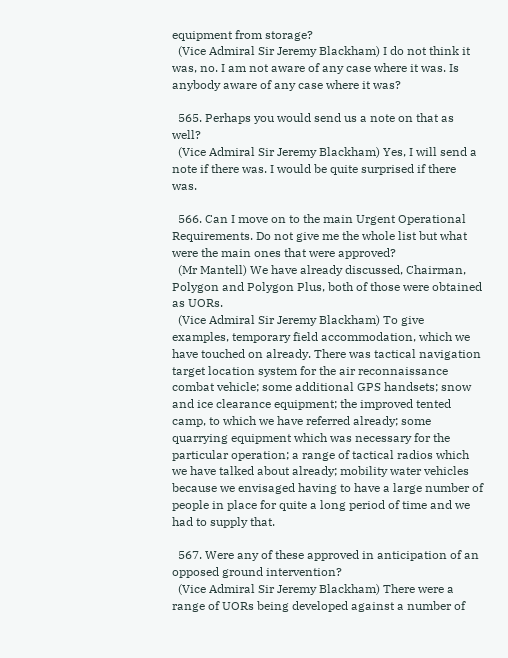equipment from storage?
  (Vice Admiral Sir Jeremy Blackham) I do not think it was, no. I am not aware of any case where it was. Is anybody aware of any case where it was?

  565. Perhaps you would send us a note on that as well?
  (Vice Admiral Sir Jeremy Blackham) Yes, I will send a note if there was. I would be quite surprised if there was.

  566. Can I move on to the main Urgent Operational Requirements. Do not give me the whole list but what were the main ones that were approved?
  (Mr Mantell) We have already discussed, Chairman, Polygon and Polygon Plus, both of those were obtained as UORs.
  (Vice Admiral Sir Jeremy Blackham) To give examples, temporary field accommodation, which we have touched on already. There was tactical navigation target location system for the air reconnaissance combat vehicle; some additional GPS handsets; snow and ice clearance equipment; the improved tented camp, to which we have referred already; some quarrying equipment which was necessary for the particular operation; a range of tactical radios which we have talked about already; mobility water vehicles because we envisaged having to have a large number of people in place for quite a long period of time and we had to supply that.

  567. Were any of these approved in anticipation of an opposed ground intervention?
  (Vice Admiral Sir Jeremy Blackham) There were a range of UORs being developed against a number of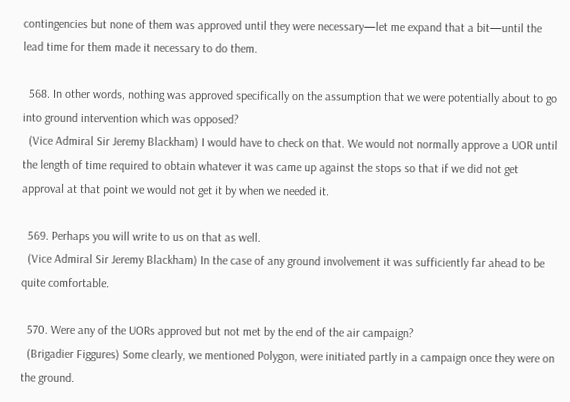contingencies but none of them was approved until they were necessary—let me expand that a bit—until the lead time for them made it necessary to do them.

  568. In other words, nothing was approved specifically on the assumption that we were potentially about to go into ground intervention which was opposed?
  (Vice Admiral Sir Jeremy Blackham) I would have to check on that. We would not normally approve a UOR until the length of time required to obtain whatever it was came up against the stops so that if we did not get approval at that point we would not get it by when we needed it.

  569. Perhaps you will write to us on that as well.
  (Vice Admiral Sir Jeremy Blackham) In the case of any ground involvement it was sufficiently far ahead to be quite comfortable.

  570. Were any of the UORs approved but not met by the end of the air campaign?
  (Brigadier Figgures) Some clearly, we mentioned Polygon, were initiated partly in a campaign once they were on the ground.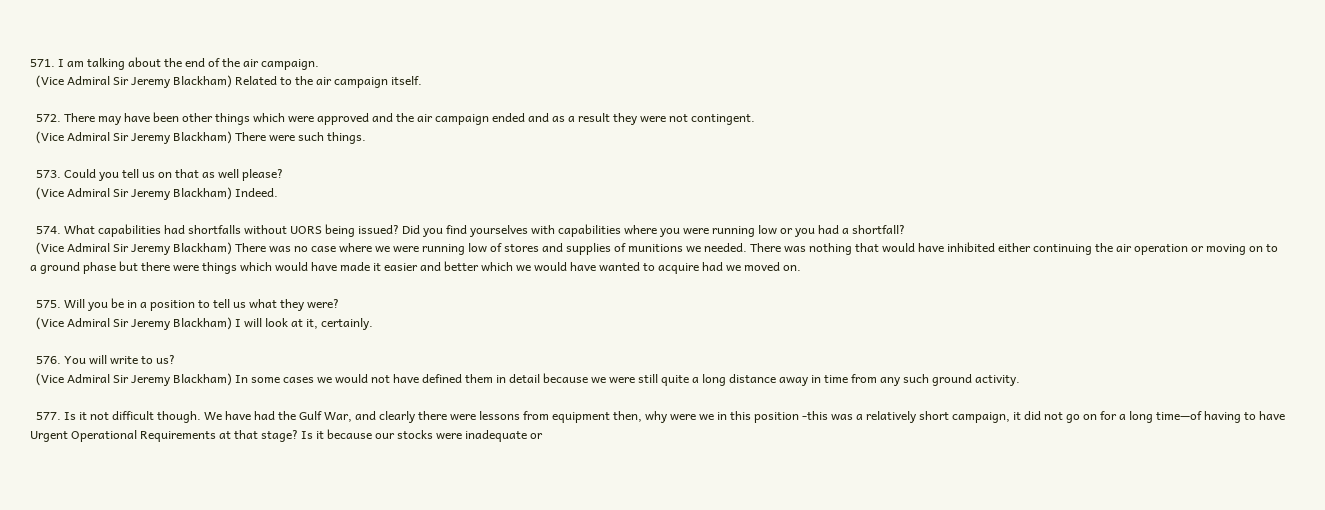571. I am talking about the end of the air campaign.
  (Vice Admiral Sir Jeremy Blackham) Related to the air campaign itself.

  572. There may have been other things which were approved and the air campaign ended and as a result they were not contingent.
  (Vice Admiral Sir Jeremy Blackham) There were such things.

  573. Could you tell us on that as well please?
  (Vice Admiral Sir Jeremy Blackham) Indeed.

  574. What capabilities had shortfalls without UORS being issued? Did you find yourselves with capabilities where you were running low or you had a shortfall?
  (Vice Admiral Sir Jeremy Blackham) There was no case where we were running low of stores and supplies of munitions we needed. There was nothing that would have inhibited either continuing the air operation or moving on to a ground phase but there were things which would have made it easier and better which we would have wanted to acquire had we moved on.

  575. Will you be in a position to tell us what they were?
  (Vice Admiral Sir Jeremy Blackham) I will look at it, certainly.

  576. You will write to us?
  (Vice Admiral Sir Jeremy Blackham) In some cases we would not have defined them in detail because we were still quite a long distance away in time from any such ground activity.

  577. Is it not difficult though. We have had the Gulf War, and clearly there were lessons from equipment then, why were we in this position -this was a relatively short campaign, it did not go on for a long time—of having to have Urgent Operational Requirements at that stage? Is it because our stocks were inadequate or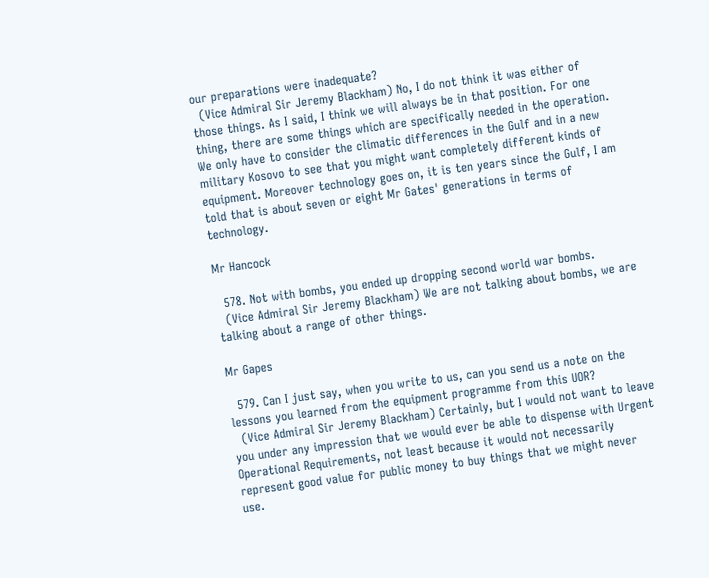our preparations were inadequate?
  (Vice Admiral Sir Jeremy Blackham) No, I do not think it was either of those things. As I said, I think we will always be in that position. For one thing, there are some things which are specifically needed in the operation. We only have to consider the climatic differences in the Gulf and in a new military Kosovo to see that you might want completely different kinds of equipment. Moreover technology goes on, it is ten years since the Gulf, I am told that is about seven or eight Mr Gates' generations in terms of technology.

Mr Hancock

  578. Not with bombs, you ended up dropping second world war bombs.
  (Vice Admiral Sir Jeremy Blackham) We are not talking about bombs, we are talking about a range of other things.

Mr Gapes

  579. Can I just say, when you write to us, can you send us a note on the lessons you learned from the equipment programme from this UOR?
  (Vice Admiral Sir Jeremy Blackham) Certainly, but I would not want to leave you under any impression that we would ever be able to dispense with Urgent Operational Requirements, not least because it would not necessarily represent good value for public money to buy things that we might never use.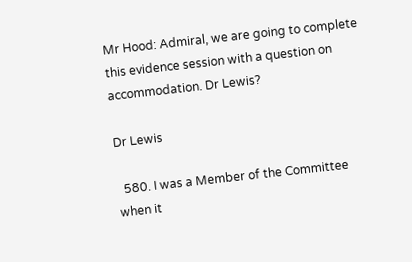Mr Hood: Admiral, we are going to complete this evidence session with a question on accommodation. Dr Lewis?

Dr Lewis

  580. I was a Member of the Committee when it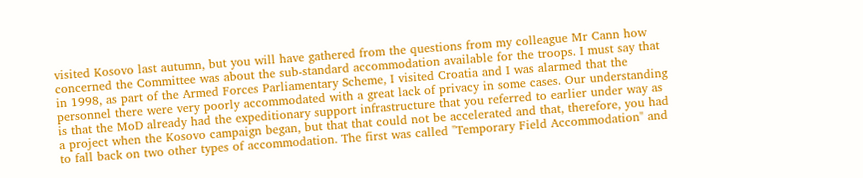visited Kosovo last autumn, but you will have gathered from the questions from my colleague Mr Cann how concerned the Committee was about the sub-standard accommodation available for the troops. I must say that in 1998, as part of the Armed Forces Parliamentary Scheme, I visited Croatia and I was alarmed that the personnel there were very poorly accommodated with a great lack of privacy in some cases. Our understanding is that the MoD already had the expeditionary support infrastructure that you referred to earlier under way as a project when the Kosovo campaign began, but that that could not be accelerated and that, therefore, you had to fall back on two other types of accommodation. The first was called "Temporary Field Accommodation" and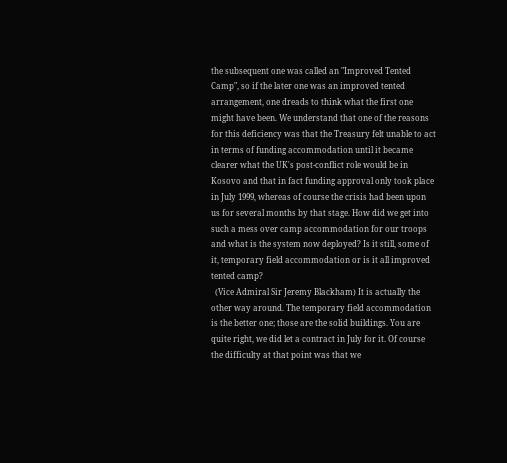the subsequent one was called an "Improved Tented Camp", so if the later one was an improved tented arrangement, one dreads to think what the first one might have been. We understand that one of the reasons for this deficiency was that the Treasury felt unable to act in terms of funding accommodation until it became clearer what the UK's post-conflict role would be in Kosovo and that in fact funding approval only took place in July 1999, whereas of course the crisis had been upon us for several months by that stage. How did we get into such a mess over camp accommodation for our troops and what is the system now deployed? Is it still, some of it, temporary field accommodation or is it all improved tented camp?
  (Vice Admiral Sir Jeremy Blackham) It is actually the other way around. The temporary field accommodation is the better one; those are the solid buildings. You are quite right, we did let a contract in July for it. Of course the difficulty at that point was that we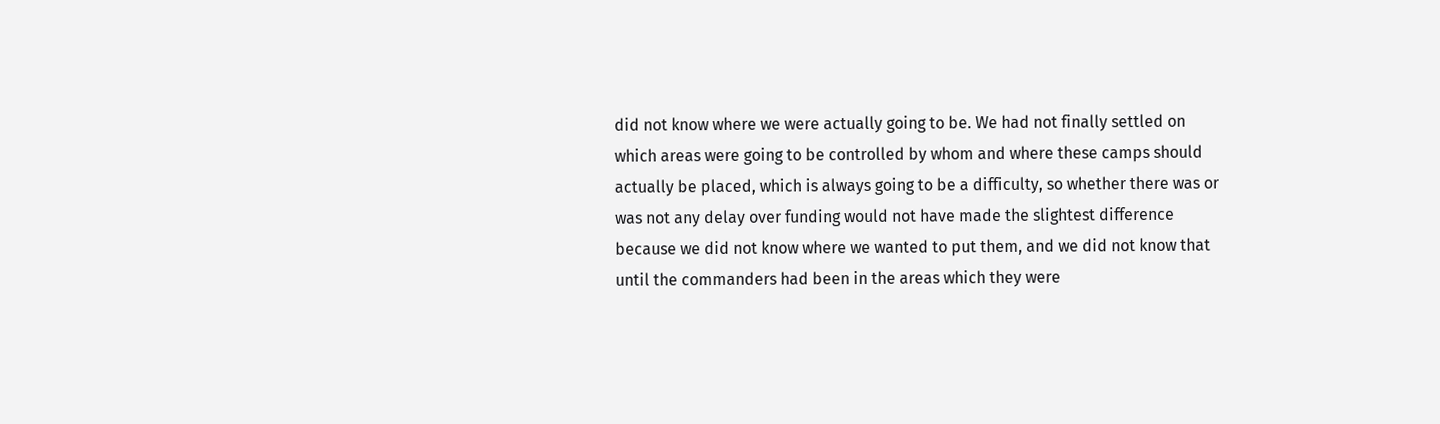did not know where we were actually going to be. We had not finally settled on which areas were going to be controlled by whom and where these camps should actually be placed, which is always going to be a difficulty, so whether there was or was not any delay over funding would not have made the slightest difference because we did not know where we wanted to put them, and we did not know that until the commanders had been in the areas which they were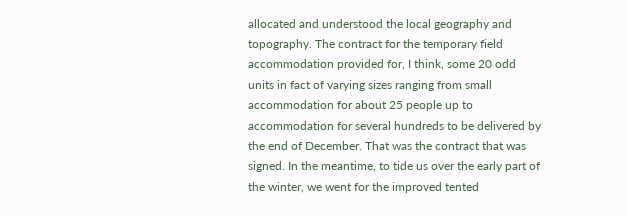allocated and understood the local geography and topography. The contract for the temporary field accommodation provided for, I think, some 20 odd units in fact of varying sizes ranging from small accommodation for about 25 people up to accommodation for several hundreds to be delivered by the end of December. That was the contract that was signed. In the meantime, to tide us over the early part of the winter, we went for the improved tented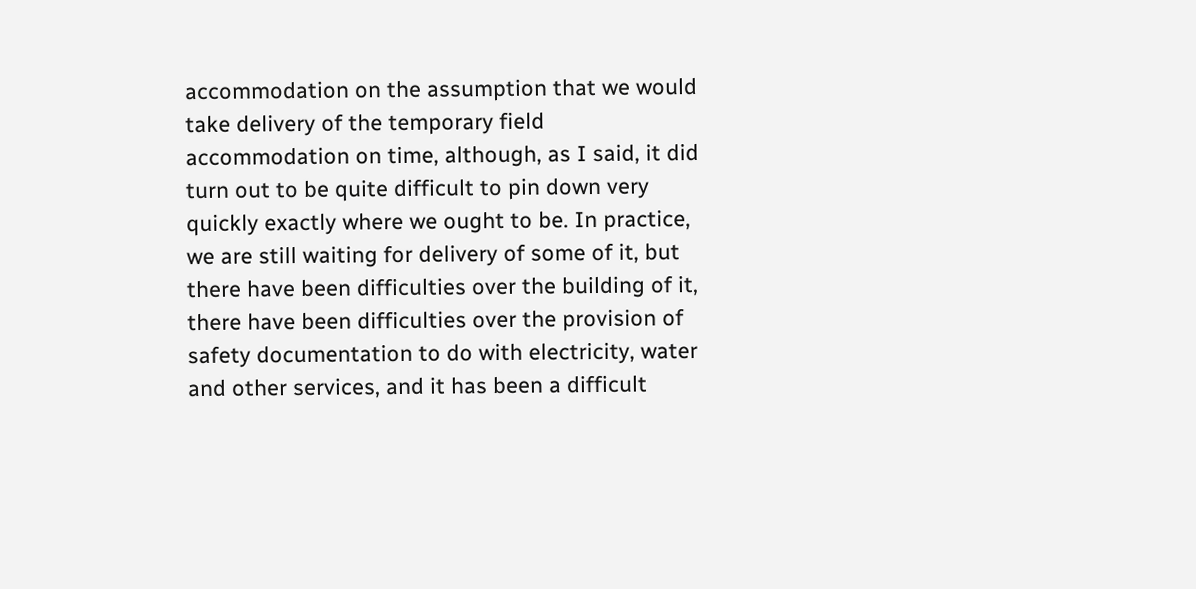accommodation on the assumption that we would take delivery of the temporary field accommodation on time, although, as I said, it did turn out to be quite difficult to pin down very quickly exactly where we ought to be. In practice, we are still waiting for delivery of some of it, but there have been difficulties over the building of it, there have been difficulties over the provision of safety documentation to do with electricity, water and other services, and it has been a difficult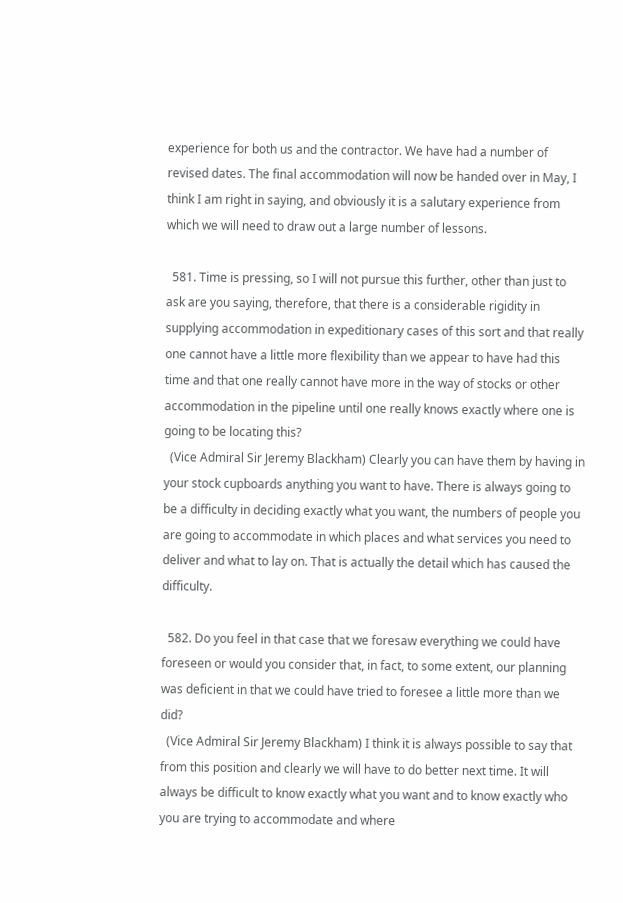experience for both us and the contractor. We have had a number of revised dates. The final accommodation will now be handed over in May, I think I am right in saying, and obviously it is a salutary experience from which we will need to draw out a large number of lessons.

  581. Time is pressing, so I will not pursue this further, other than just to ask are you saying, therefore, that there is a considerable rigidity in supplying accommodation in expeditionary cases of this sort and that really one cannot have a little more flexibility than we appear to have had this time and that one really cannot have more in the way of stocks or other accommodation in the pipeline until one really knows exactly where one is going to be locating this?
  (Vice Admiral Sir Jeremy Blackham) Clearly you can have them by having in your stock cupboards anything you want to have. There is always going to be a difficulty in deciding exactly what you want, the numbers of people you are going to accommodate in which places and what services you need to deliver and what to lay on. That is actually the detail which has caused the difficulty.

  582. Do you feel in that case that we foresaw everything we could have foreseen or would you consider that, in fact, to some extent, our planning was deficient in that we could have tried to foresee a little more than we did?
  (Vice Admiral Sir Jeremy Blackham) I think it is always possible to say that from this position and clearly we will have to do better next time. It will always be difficult to know exactly what you want and to know exactly who you are trying to accommodate and where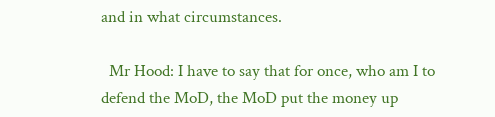and in what circumstances.

  Mr Hood: I have to say that for once, who am I to defend the MoD, the MoD put the money up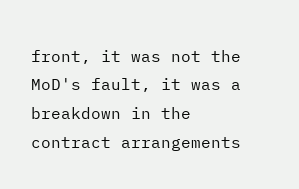front, it was not the MoD's fault, it was a breakdown in the contract arrangements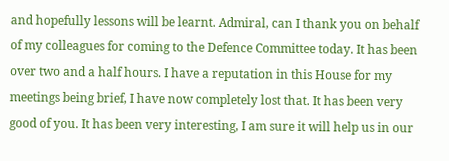and hopefully lessons will be learnt. Admiral, can I thank you on behalf of my colleagues for coming to the Defence Committee today. It has been over two and a half hours. I have a reputation in this House for my meetings being brief, I have now completely lost that. It has been very good of you. It has been very interesting, I am sure it will help us in our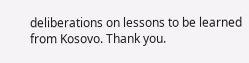deliberations on lessons to be learned from Kosovo. Thank you.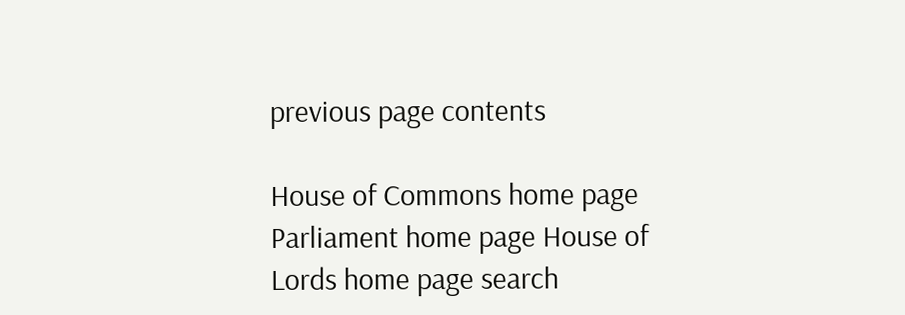previous page contents

House of Commons home page Parliament home page House of Lords home page search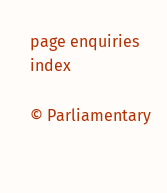page enquiries index

© Parliamentary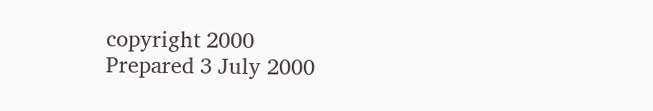copyright 2000
Prepared 3 July 2000